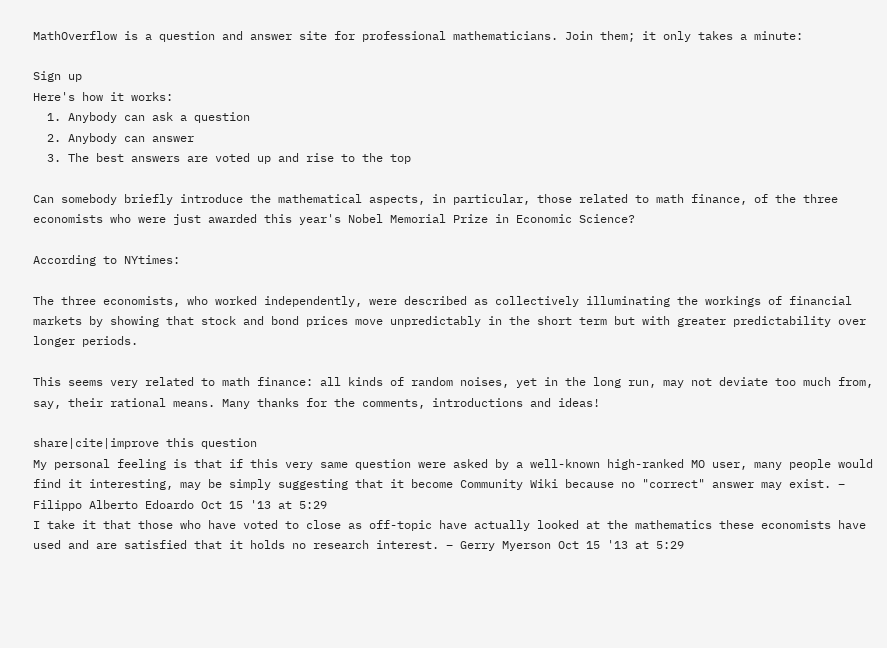MathOverflow is a question and answer site for professional mathematicians. Join them; it only takes a minute:

Sign up
Here's how it works:
  1. Anybody can ask a question
  2. Anybody can answer
  3. The best answers are voted up and rise to the top

Can somebody briefly introduce the mathematical aspects, in particular, those related to math finance, of the three economists who were just awarded this year's Nobel Memorial Prize in Economic Science?

According to NYtimes:

The three economists, who worked independently, were described as collectively illuminating the workings of financial markets by showing that stock and bond prices move unpredictably in the short term but with greater predictability over longer periods.

This seems very related to math finance: all kinds of random noises, yet in the long run, may not deviate too much from, say, their rational means. Many thanks for the comments, introductions and ideas!

share|cite|improve this question
My personal feeling is that if this very same question were asked by a well-known high-ranked MO user, many people would find it interesting, may be simply suggesting that it become Community Wiki because no "correct" answer may exist. – Filippo Alberto Edoardo Oct 15 '13 at 5:29
I take it that those who have voted to close as off-topic have actually looked at the mathematics these economists have used and are satisfied that it holds no research interest. – Gerry Myerson Oct 15 '13 at 5:29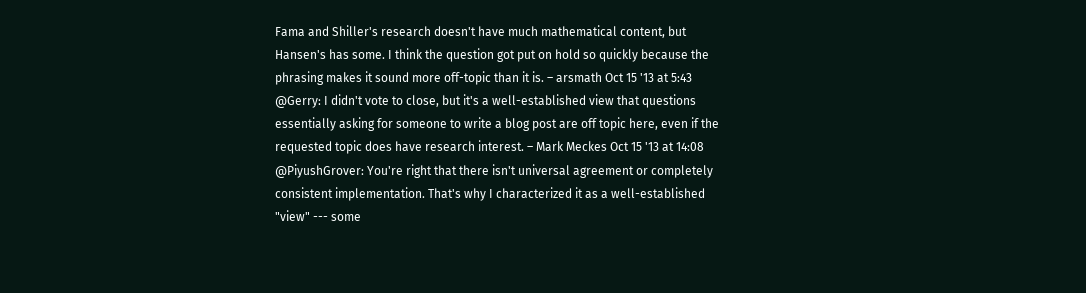Fama and Shiller's research doesn't have much mathematical content, but Hansen's has some. I think the question got put on hold so quickly because the phrasing makes it sound more off-topic than it is. – arsmath Oct 15 '13 at 5:43
@Gerry: I didn't vote to close, but it's a well-established view that questions essentially asking for someone to write a blog post are off topic here, even if the requested topic does have research interest. – Mark Meckes Oct 15 '13 at 14:08
@PiyushGrover: You're right that there isn't universal agreement or completely consistent implementation. That's why I characterized it as a well-established "view" --- some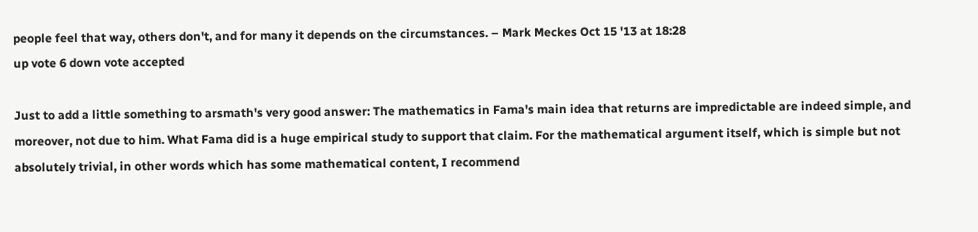people feel that way, others don't, and for many it depends on the circumstances. – Mark Meckes Oct 15 '13 at 18:28
up vote 6 down vote accepted

Just to add a little something to arsmath's very good answer: The mathematics in Fama's main idea that returns are impredictable are indeed simple, and moreover, not due to him. What Fama did is a huge empirical study to support that claim. For the mathematical argument itself, which is simple but not absolutely trivial, in other words which has some mathematical content, I recommend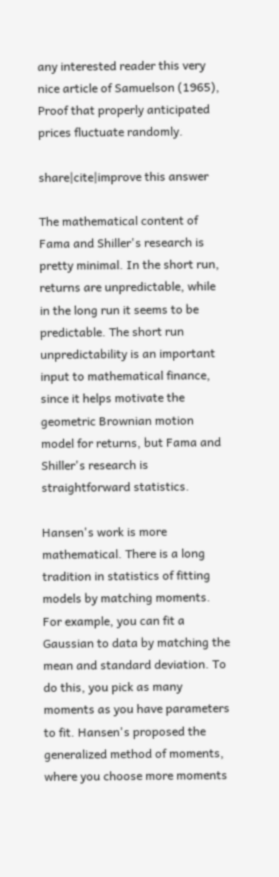any interested reader this very nice article of Samuelson (1965), Proof that properly anticipated prices fluctuate randomly.

share|cite|improve this answer

The mathematical content of Fama and Shiller's research is pretty minimal. In the short run, returns are unpredictable, while in the long run it seems to be predictable. The short run unpredictability is an important input to mathematical finance, since it helps motivate the geometric Brownian motion model for returns, but Fama and Shiller's research is straightforward statistics.

Hansen's work is more mathematical. There is a long tradition in statistics of fitting models by matching moments. For example, you can fit a Gaussian to data by matching the mean and standard deviation. To do this, you pick as many moments as you have parameters to fit. Hansen's proposed the generalized method of moments, where you choose more moments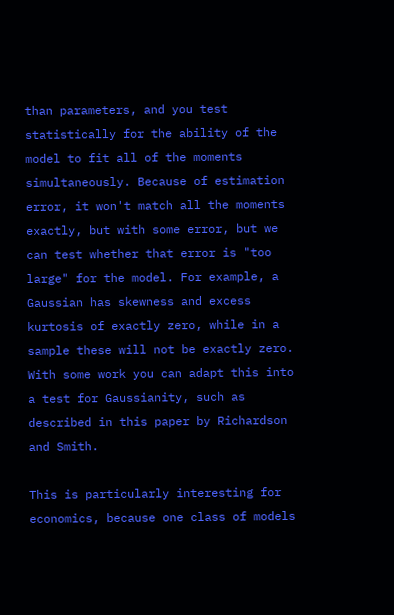than parameters, and you test statistically for the ability of the model to fit all of the moments simultaneously. Because of estimation error, it won't match all the moments exactly, but with some error, but we can test whether that error is "too large" for the model. For example, a Gaussian has skewness and excess kurtosis of exactly zero, while in a sample these will not be exactly zero. With some work you can adapt this into a test for Gaussianity, such as described in this paper by Richardson and Smith.

This is particularly interesting for economics, because one class of models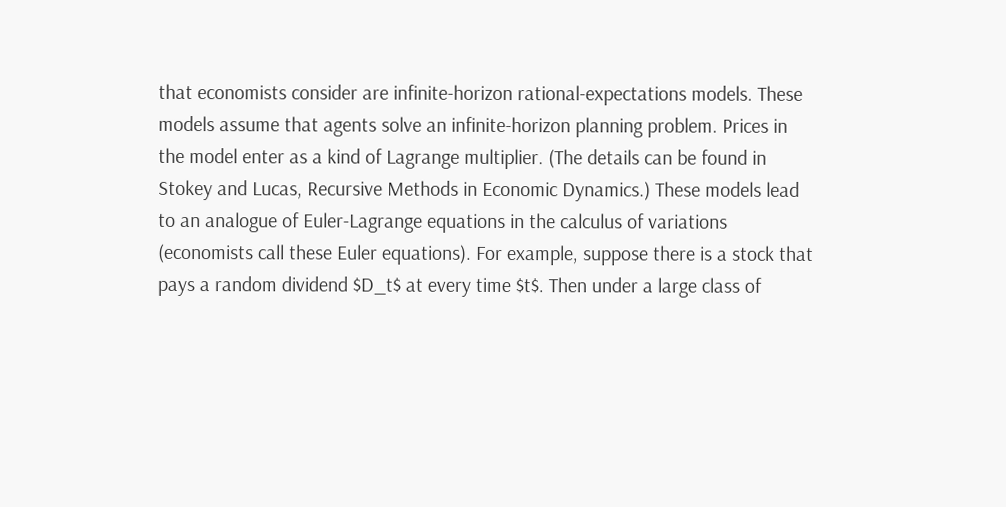that economists consider are infinite-horizon rational-expectations models. These models assume that agents solve an infinite-horizon planning problem. Prices in the model enter as a kind of Lagrange multiplier. (The details can be found in Stokey and Lucas, Recursive Methods in Economic Dynamics.) These models lead to an analogue of Euler-Lagrange equations in the calculus of variations (economists call these Euler equations). For example, suppose there is a stock that pays a random dividend $D_t$ at every time $t$. Then under a large class of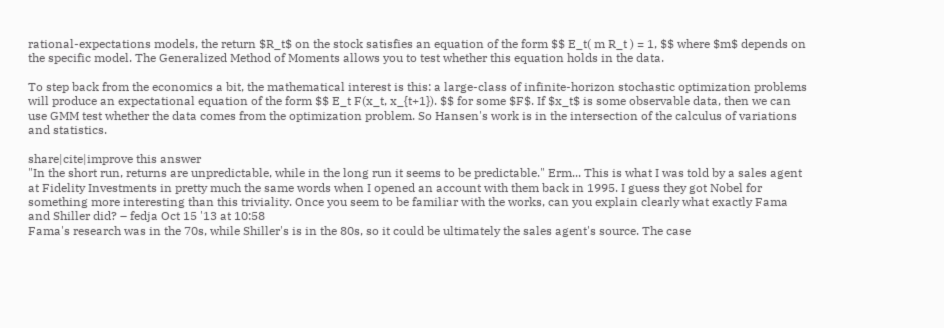rational-expectations models, the return $R_t$ on the stock satisfies an equation of the form $$ E_t( m R_t ) = 1, $$ where $m$ depends on the specific model. The Generalized Method of Moments allows you to test whether this equation holds in the data.

To step back from the economics a bit, the mathematical interest is this: a large-class of infinite-horizon stochastic optimization problems will produce an expectational equation of the form $$ E_t F(x_t, x_{t+1}). $$ for some $F$. If $x_t$ is some observable data, then we can use GMM test whether the data comes from the optimization problem. So Hansen's work is in the intersection of the calculus of variations and statistics.

share|cite|improve this answer
"In the short run, returns are unpredictable, while in the long run it seems to be predictable." Erm... This is what I was told by a sales agent at Fidelity Investments in pretty much the same words when I opened an account with them back in 1995. I guess they got Nobel for something more interesting than this triviality. Once you seem to be familiar with the works, can you explain clearly what exactly Fama and Shiller did? – fedja Oct 15 '13 at 10:58
Fama's research was in the 70s, while Shiller's is in the 80s, so it could be ultimately the sales agent's source. The case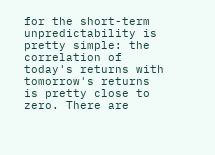for the short-term unpredictability is pretty simple: the correlation of today's returns with tomorrow's returns is pretty close to zero. There are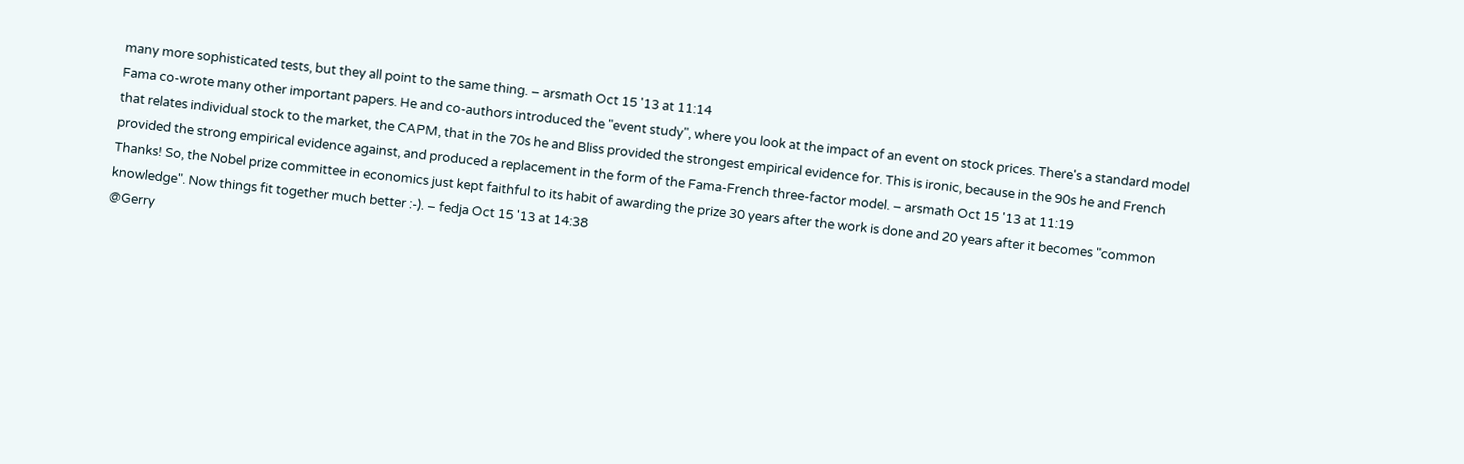many more sophisticated tests, but they all point to the same thing. – arsmath Oct 15 '13 at 11:14
Fama co-wrote many other important papers. He and co-authors introduced the "event study", where you look at the impact of an event on stock prices. There's a standard model that relates individual stock to the market, the CAPM, that in the 70s he and Bliss provided the strongest empirical evidence for. This is ironic, because in the 90s he and French provided the strong empirical evidence against, and produced a replacement in the form of the Fama-French three-factor model. – arsmath Oct 15 '13 at 11:19
Thanks! So, the Nobel prize committee in economics just kept faithful to its habit of awarding the prize 30 years after the work is done and 20 years after it becomes "common knowledge". Now things fit together much better :-). – fedja Oct 15 '13 at 14:38
@Gerry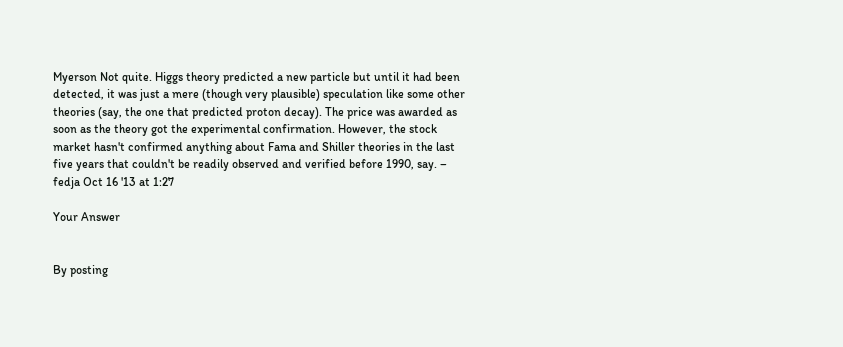Myerson Not quite. Higgs theory predicted a new particle but until it had been detected, it was just a mere (though very plausible) speculation like some other theories (say, the one that predicted proton decay). The price was awarded as soon as the theory got the experimental confirmation. However, the stock market hasn't confirmed anything about Fama and Shiller theories in the last five years that couldn't be readily observed and verified before 1990, say. – fedja Oct 16 '13 at 1:27

Your Answer


By posting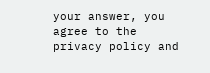your answer, you agree to the privacy policy and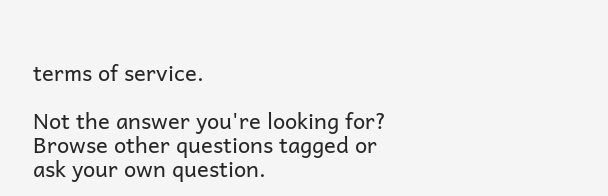terms of service.

Not the answer you're looking for? Browse other questions tagged or ask your own question.